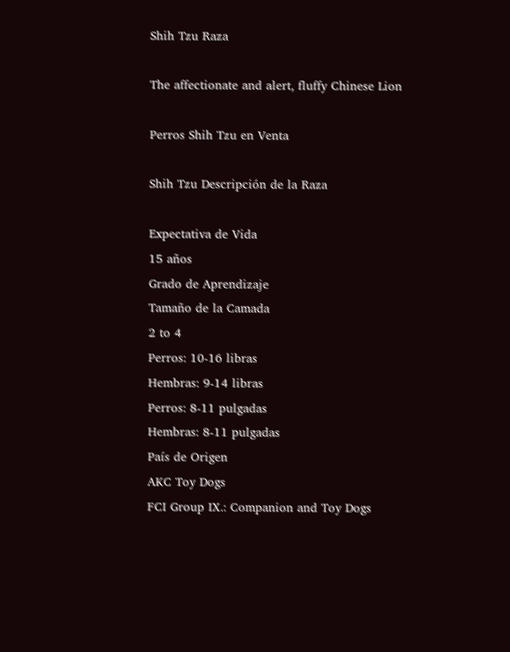Shih Tzu Raza

The affectionate and alert, fluffy Chinese Lion

Perros Shih Tzu en Venta

Shih Tzu Descripción de la Raza

Expectativa de Vida
15 años
Grado de Aprendizaje
Tamaño de la Camada
2 to 4
Perros: 10-16 libras
Hembras: 9-14 libras
Perros: 8-11 pulgadas
Hembras: 8-11 pulgadas
País de Origen
AKC Toy Dogs
FCI Group IX.: Companion and Toy Dogs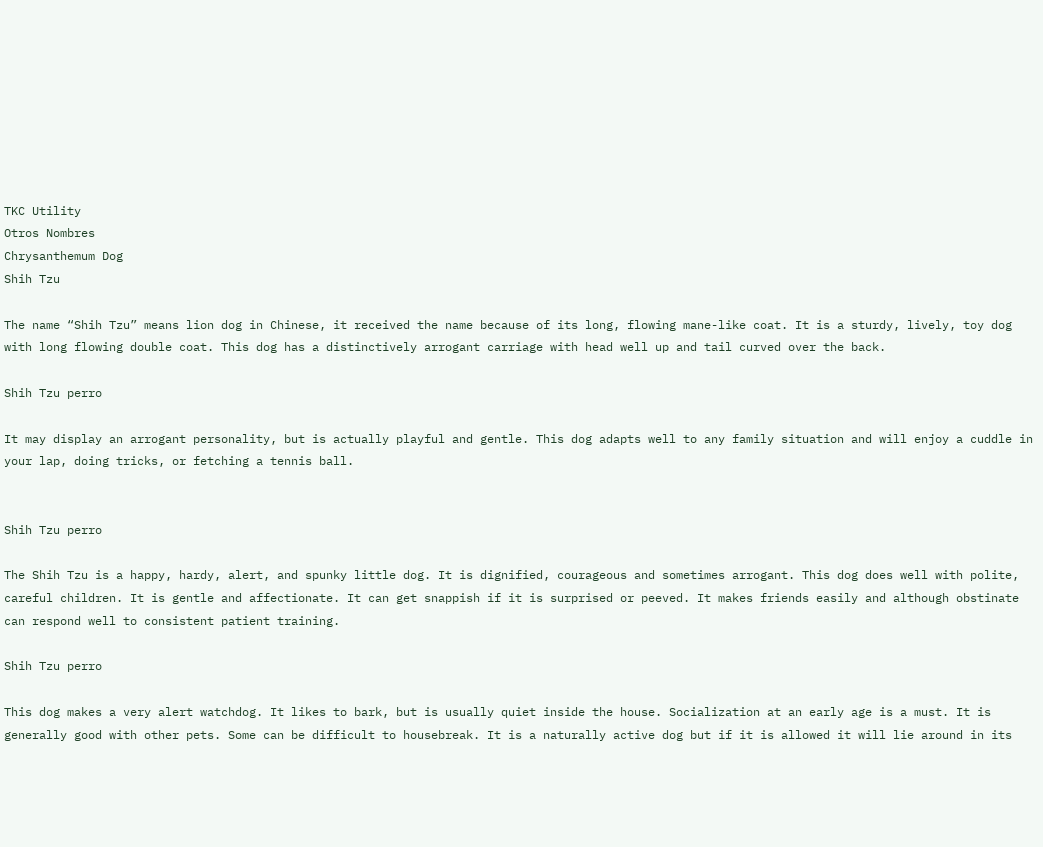TKC Utility
Otros Nombres
Chrysanthemum Dog
Shih Tzu

The name “Shih Tzu” means lion dog in Chinese, it received the name because of its long, flowing mane-like coat. It is a sturdy, lively, toy dog with long flowing double coat. This dog has a distinctively arrogant carriage with head well up and tail curved over the back.

Shih Tzu perro

It may display an arrogant personality, but is actually playful and gentle. This dog adapts well to any family situation and will enjoy a cuddle in your lap, doing tricks, or fetching a tennis ball.


Shih Tzu perro

The Shih Tzu is a happy, hardy, alert, and spunky little dog. It is dignified, courageous and sometimes arrogant. This dog does well with polite, careful children. It is gentle and affectionate. It can get snappish if it is surprised or peeved. It makes friends easily and although obstinate can respond well to consistent patient training.

Shih Tzu perro

This dog makes a very alert watchdog. It likes to bark, but is usually quiet inside the house. Socialization at an early age is a must. It is generally good with other pets. Some can be difficult to housebreak. It is a naturally active dog but if it is allowed it will lie around in its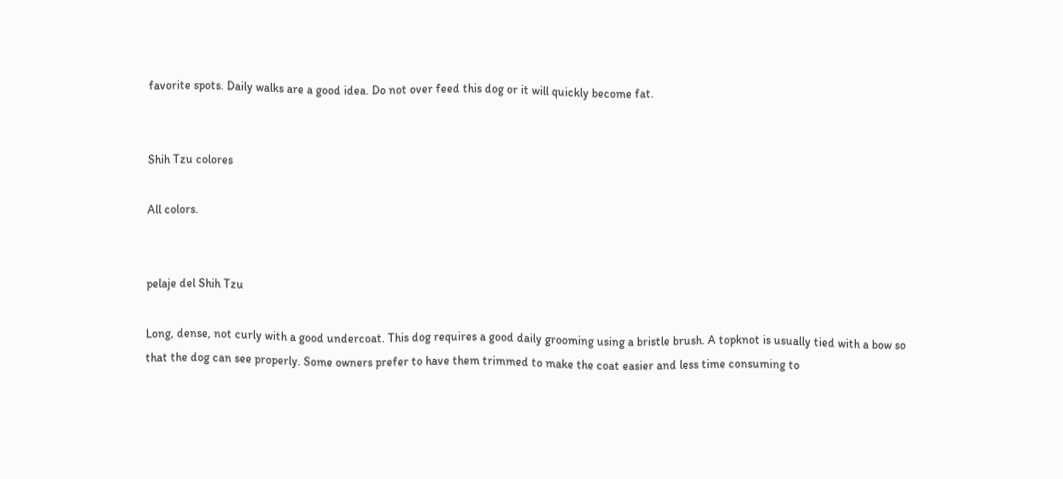favorite spots. Daily walks are a good idea. Do not over feed this dog or it will quickly become fat.


Shih Tzu colores

All colors.


pelaje del Shih Tzu

Long, dense, not curly with a good undercoat. This dog requires a good daily grooming using a bristle brush. A topknot is usually tied with a bow so that the dog can see properly. Some owners prefer to have them trimmed to make the coat easier and less time consuming to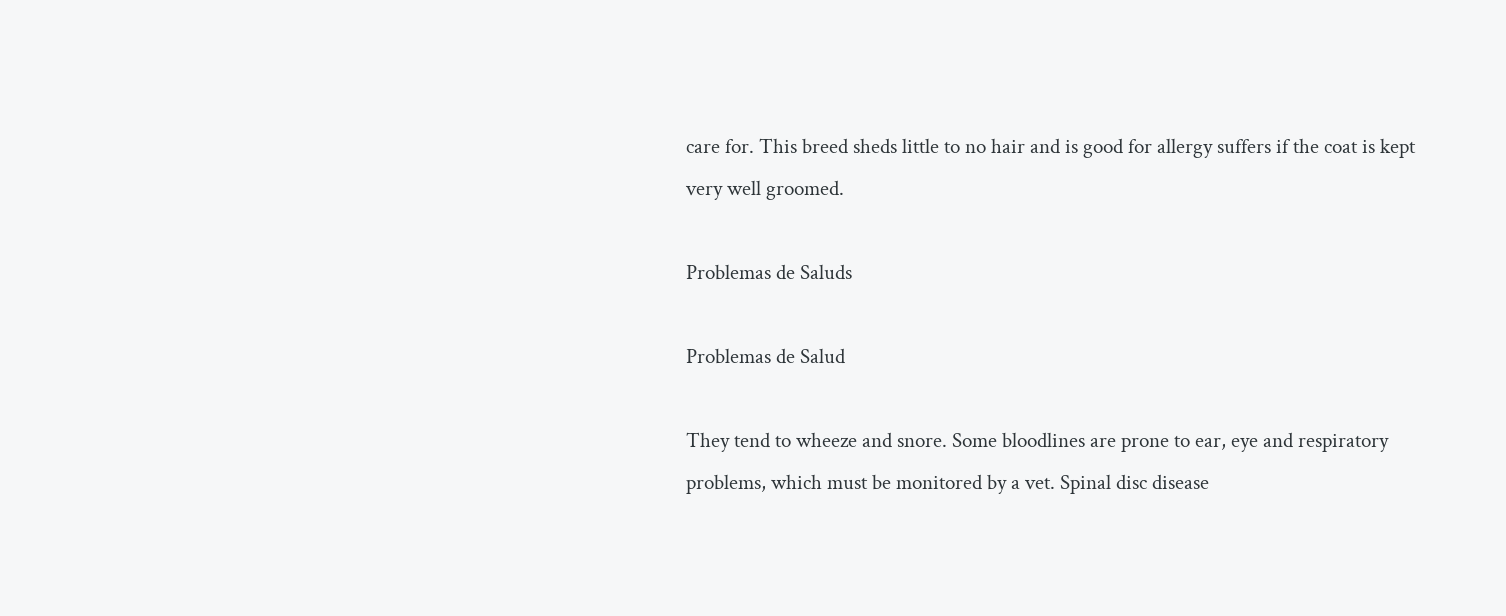care for. This breed sheds little to no hair and is good for allergy suffers if the coat is kept very well groomed.

Problemas de Saluds

Problemas de Salud

They tend to wheeze and snore. Some bloodlines are prone to ear, eye and respiratory problems, which must be monitored by a vet. Spinal disc disease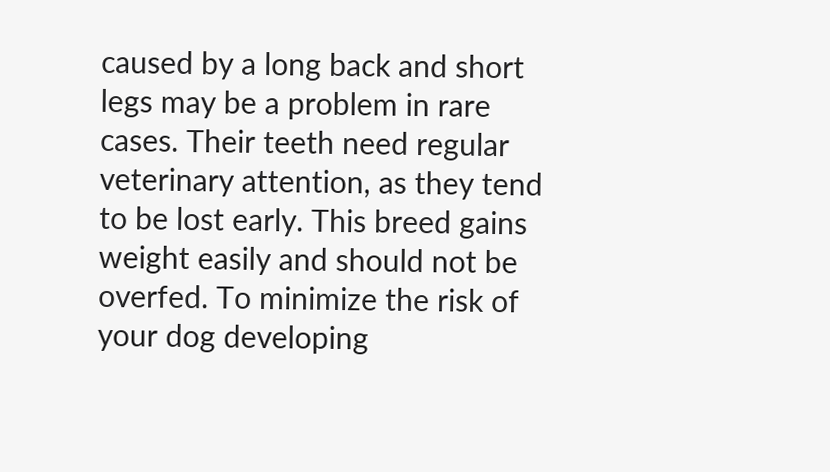caused by a long back and short legs may be a problem in rare cases. Their teeth need regular veterinary attention, as they tend to be lost early. This breed gains weight easily and should not be overfed. To minimize the risk of your dog developing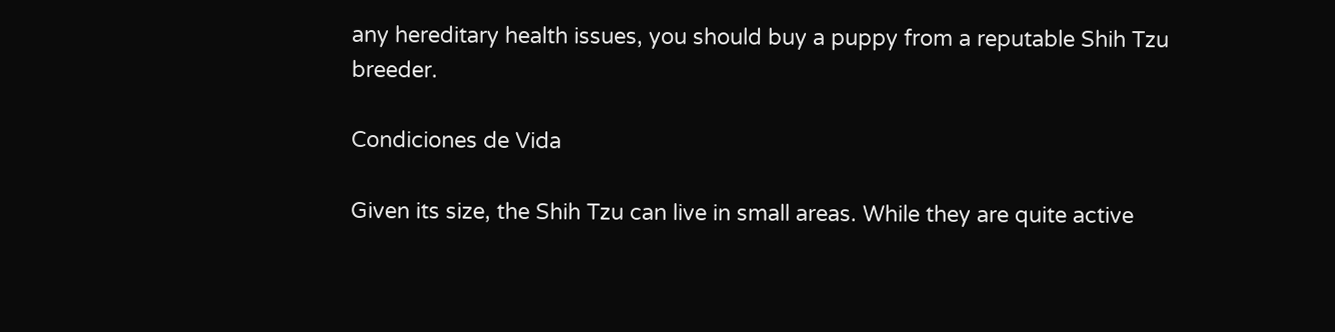any hereditary health issues, you should buy a puppy from a reputable Shih Tzu breeder.

Condiciones de Vida

Given its size, the Shih Tzu can live in small areas. While they are quite active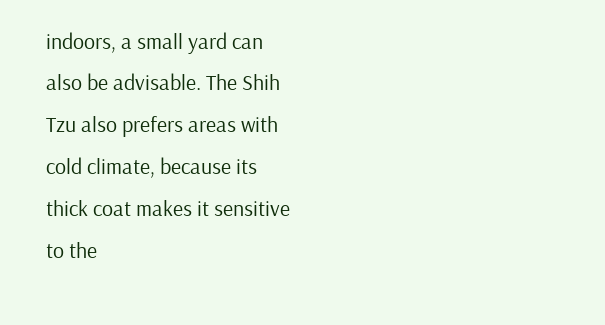indoors, a small yard can also be advisable. The Shih Tzu also prefers areas with cold climate, because its thick coat makes it sensitive to the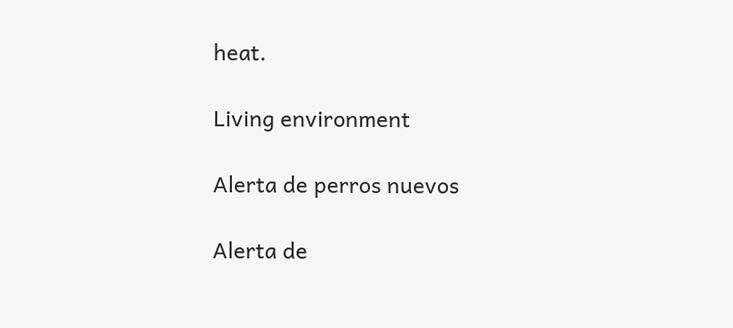heat.

Living environment

Alerta de perros nuevos

Alerta de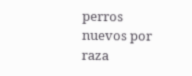perros nuevos por raza